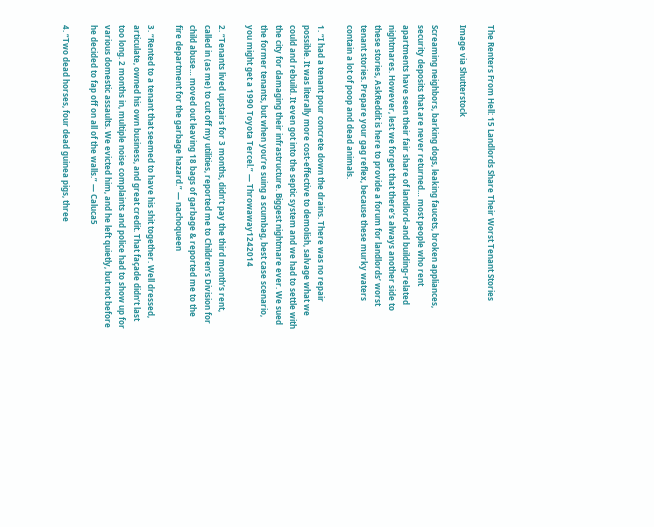The Renters From Hell: 15 Landlords Share Their Worst Tenant Stories

Image via Shutterstock

Screaming neighbors, barking dogs, leaking faucets, broken appliances, security deposits that are never returned… most people who rent apartments have seen their fair share of landlord-and building-related nightmares. However, lest we forget that there’s always another side to these stories, AskReddit is here to provide a forum for landlords’ worst tenant stories. Prepare your gag reflex, because these murky waters contain a lot of poop and dead animals.

1. “I had a tenant pour concrete down the drains. There was no repair possible. It was literally more cost-effective to demolish, salvage what we could and rebuild. It even got into the septic system and we had to settle with the city for damaging their infrastructure. Biggest nightmare ever. We sued the former tenants, but when you’re suing a scumbag, best case scenario, you might get a 1990 Toyota Tercel.” — Throwaway1242014

2. “Tenants lived upstairs for 3 months, didn’t pay the third month’s rent, called in (as me) to cut off my utilities, reported me to Children’s Division for child abuse… moved out leaving 18 bags of garbage & reported me to the fire department for the garbage hazard.” — nachoqueen

3. “Rented to a tenant that seemed to have his shit together. Well dressed, articulate, owned his own business, and great credit. That façade didn’t last too long. 2 months in, multiple noise complaints and police had to show up for various domestic assaults. We evicted him, and he left quietly, but not before he decided to fap off on all of the walls.” — Caluca5

4. “Two dead horses, four dead guinea pigs, three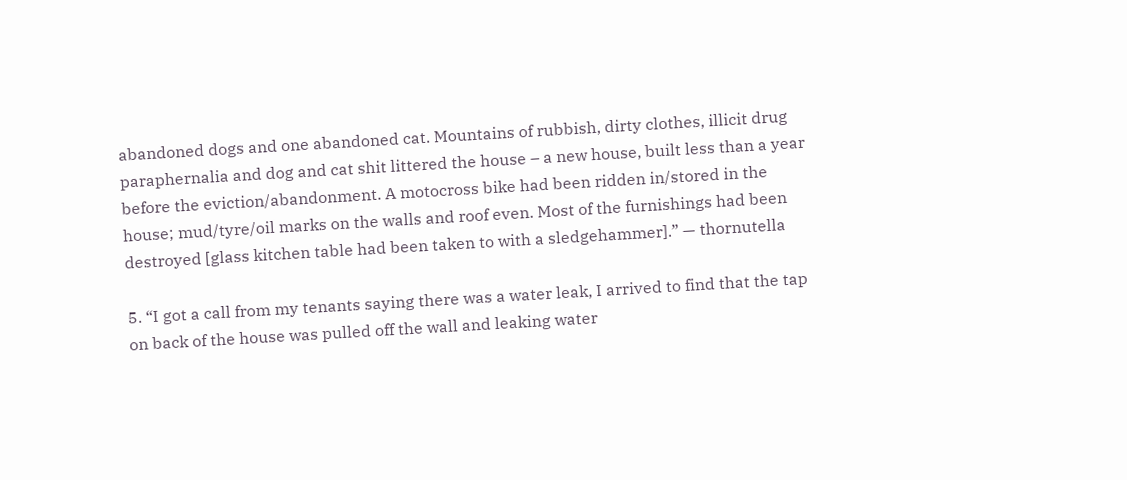abandoned dogs and one abandoned cat. Mountains of rubbish, dirty clothes, illicit drug paraphernalia and dog and cat shit littered the house – a new house, built less than a year before the eviction/abandonment. A motocross bike had been ridden in/stored in the house; mud/tyre/oil marks on the walls and roof even. Most of the furnishings had been destroyed [glass kitchen table had been taken to with a sledgehammer].” — thornutella

5. “I got a call from my tenants saying there was a water leak, I arrived to find that the tap on back of the house was pulled off the wall and leaking water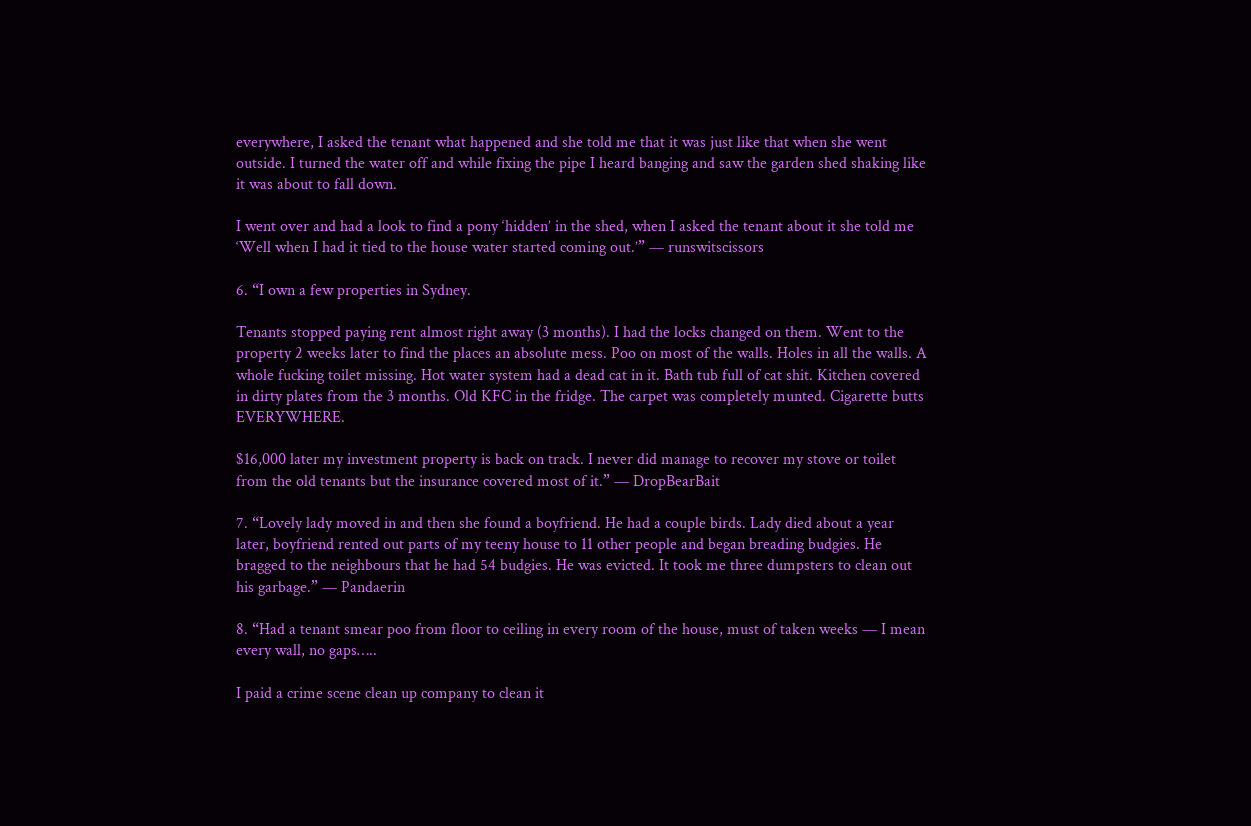everywhere, I asked the tenant what happened and she told me that it was just like that when she went outside. I turned the water off and while fixing the pipe I heard banging and saw the garden shed shaking like it was about to fall down.

I went over and had a look to find a pony ‘hidden’ in the shed, when I asked the tenant about it she told me ‘Well when I had it tied to the house water started coming out.’” — runswitscissors

6. “I own a few properties in Sydney.

Tenants stopped paying rent almost right away (3 months). I had the locks changed on them. Went to the property 2 weeks later to find the places an absolute mess. Poo on most of the walls. Holes in all the walls. A whole fucking toilet missing. Hot water system had a dead cat in it. Bath tub full of cat shit. Kitchen covered in dirty plates from the 3 months. Old KFC in the fridge. The carpet was completely munted. Cigarette butts EVERYWHERE.

$16,000 later my investment property is back on track. I never did manage to recover my stove or toilet from the old tenants but the insurance covered most of it.” — DropBearBait

7. “Lovely lady moved in and then she found a boyfriend. He had a couple birds. Lady died about a year later, boyfriend rented out parts of my teeny house to 11 other people and began breading budgies. He bragged to the neighbours that he had 54 budgies. He was evicted. It took me three dumpsters to clean out his garbage.” — Pandaerin

8. “Had a tenant smear poo from floor to ceiling in every room of the house, must of taken weeks — I mean every wall, no gaps…..

I paid a crime scene clean up company to clean it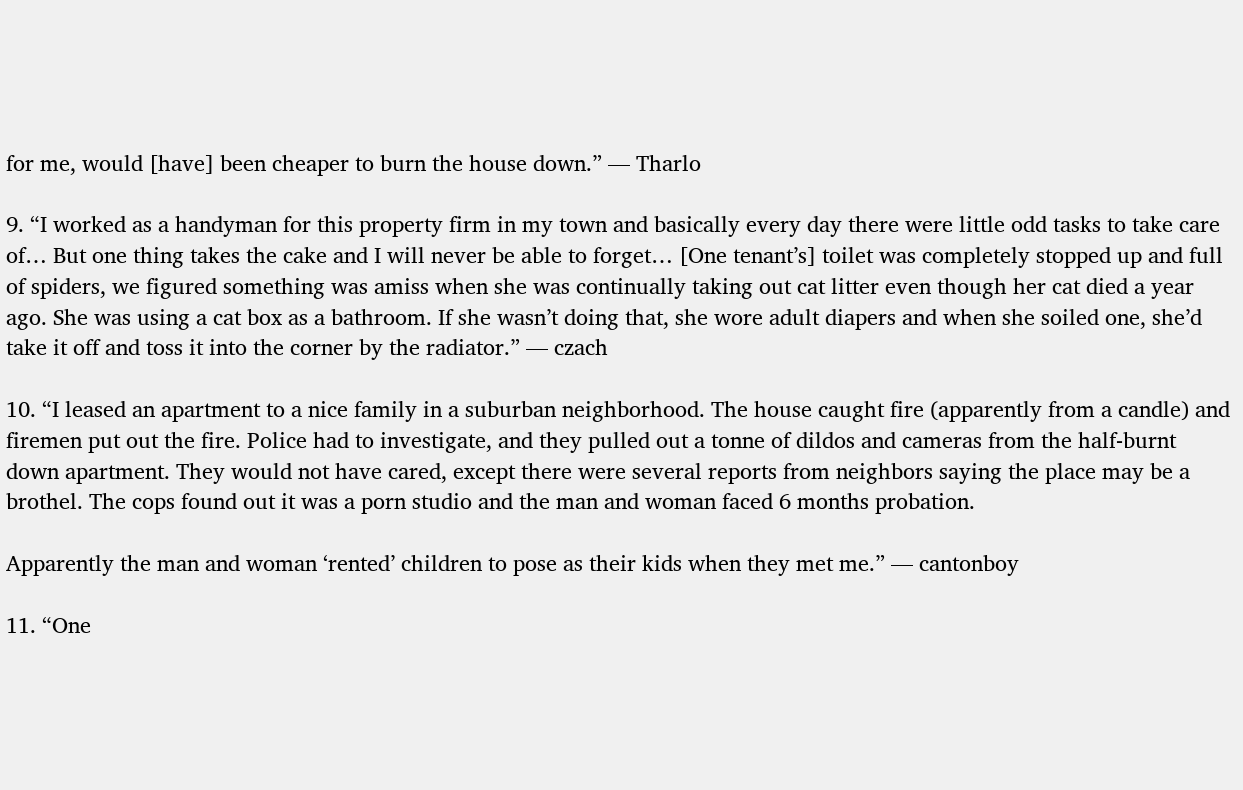for me, would [have] been cheaper to burn the house down.” — Tharlo

9. “I worked as a handyman for this property firm in my town and basically every day there were little odd tasks to take care of… But one thing takes the cake and I will never be able to forget… [One tenant’s] toilet was completely stopped up and full of spiders, we figured something was amiss when she was continually taking out cat litter even though her cat died a year ago. She was using a cat box as a bathroom. If she wasn’t doing that, she wore adult diapers and when she soiled one, she’d take it off and toss it into the corner by the radiator.” — czach

10. “I leased an apartment to a nice family in a suburban neighborhood. The house caught fire (apparently from a candle) and firemen put out the fire. Police had to investigate, and they pulled out a tonne of dildos and cameras from the half-burnt down apartment. They would not have cared, except there were several reports from neighbors saying the place may be a brothel. The cops found out it was a porn studio and the man and woman faced 6 months probation.

Apparently the man and woman ‘rented’ children to pose as their kids when they met me.” — cantonboy

11. “One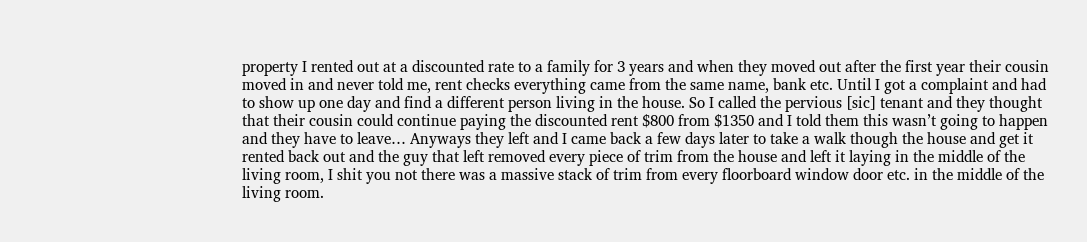property I rented out at a discounted rate to a family for 3 years and when they moved out after the first year their cousin moved in and never told me, rent checks everything came from the same name, bank etc. Until I got a complaint and had to show up one day and find a different person living in the house. So I called the pervious [sic] tenant and they thought that their cousin could continue paying the discounted rent $800 from $1350 and I told them this wasn’t going to happen and they have to leave… Anyways they left and I came back a few days later to take a walk though the house and get it rented back out and the guy that left removed every piece of trim from the house and left it laying in the middle of the living room, I shit you not there was a massive stack of trim from every floorboard window door etc. in the middle of the living room.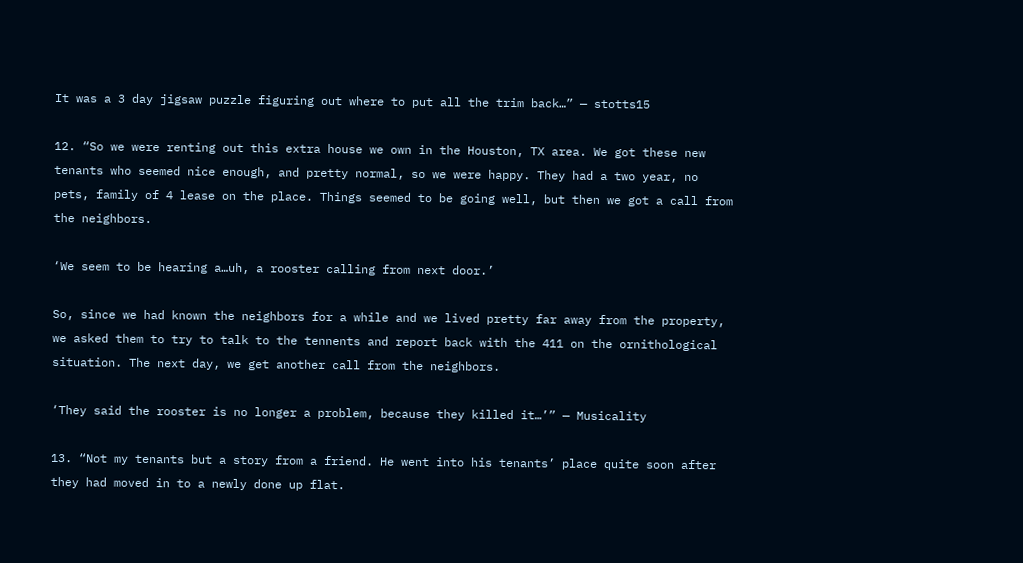It was a 3 day jigsaw puzzle figuring out where to put all the trim back…” — stotts15

12. “So we were renting out this extra house we own in the Houston, TX area. We got these new tenants who seemed nice enough, and pretty normal, so we were happy. They had a two year, no pets, family of 4 lease on the place. Things seemed to be going well, but then we got a call from the neighbors.

‘We seem to be hearing a…uh, a rooster calling from next door.’

So, since we had known the neighbors for a while and we lived pretty far away from the property, we asked them to try to talk to the tennents and report back with the 411 on the ornithological situation. The next day, we get another call from the neighbors.

‘They said the rooster is no longer a problem, because they killed it…’” — Musicality

13. “Not my tenants but a story from a friend. He went into his tenants’ place quite soon after they had moved in to a newly done up flat.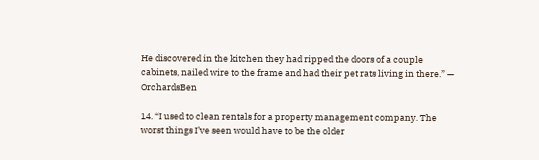He discovered in the kitchen they had ripped the doors of a couple cabinets, nailed wire to the frame and had their pet rats living in there.” — OrchardsBen

14. “I used to clean rentals for a property management company. The worst things I’ve seen would have to be the older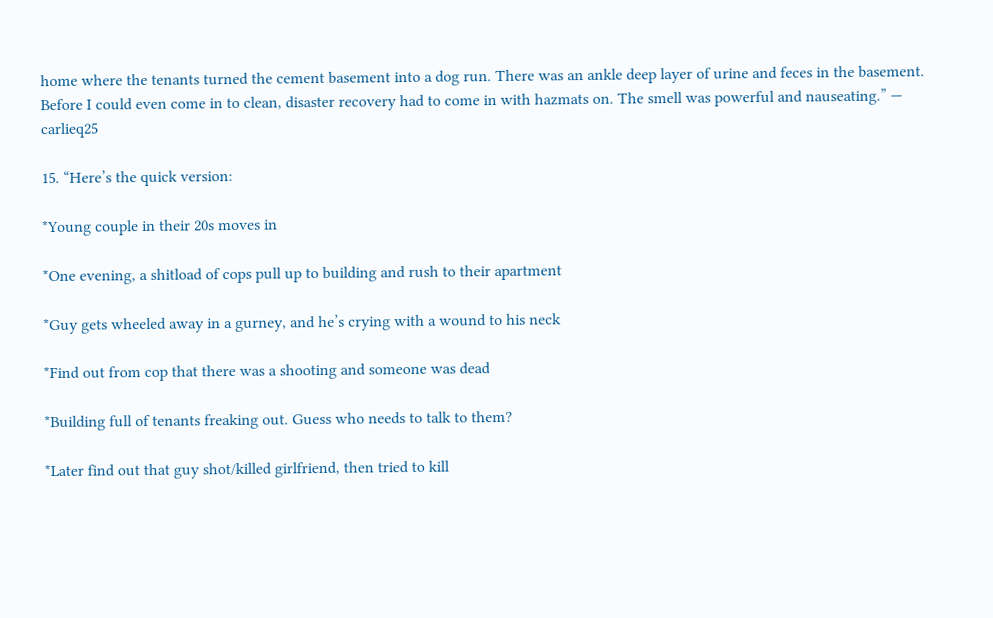home where the tenants turned the cement basement into a dog run. There was an ankle deep layer of urine and feces in the basement. Before I could even come in to clean, disaster recovery had to come in with hazmats on. The smell was powerful and nauseating.” — carlieq25

15. “Here’s the quick version:

*Young couple in their 20s moves in

*One evening, a shitload of cops pull up to building and rush to their apartment

*Guy gets wheeled away in a gurney, and he’s crying with a wound to his neck

*Find out from cop that there was a shooting and someone was dead

*Building full of tenants freaking out. Guess who needs to talk to them?

*Later find out that guy shot/killed girlfriend, then tried to kill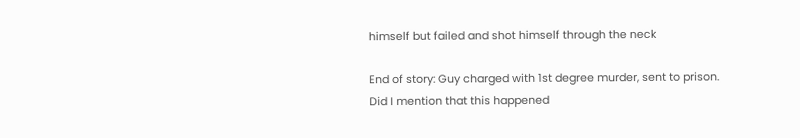himself but failed and shot himself through the neck

End of story: Guy charged with 1st degree murder, sent to prison. Did I mention that this happened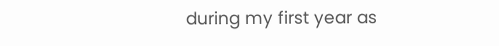during my first year as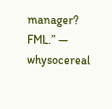manager? FML.” — whysocereal